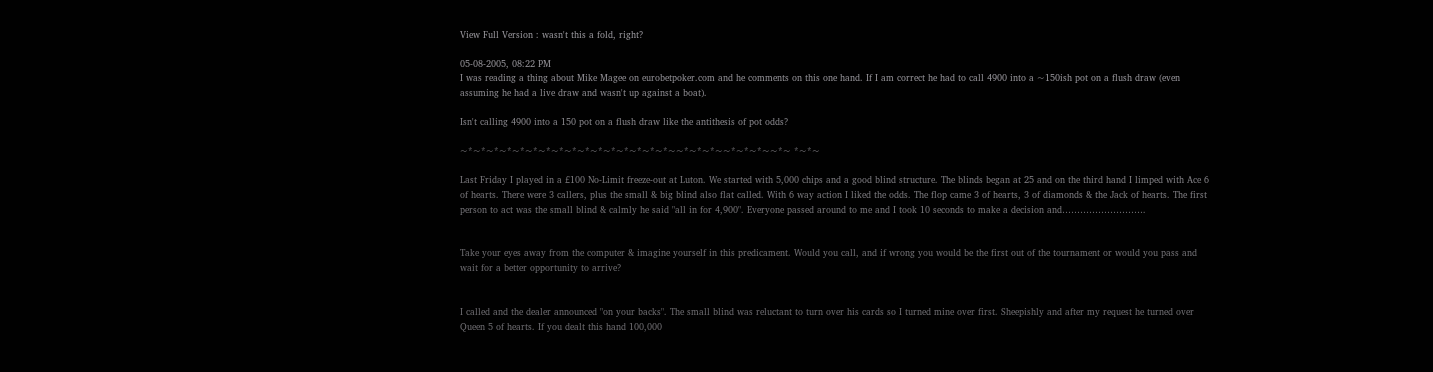View Full Version : wasn't this a fold, right?

05-08-2005, 08:22 PM
I was reading a thing about Mike Magee on eurobetpoker.com and he comments on this one hand. If I am correct he had to call 4900 into a ~150ish pot on a flush draw (even assuming he had a live draw and wasn't up against a boat).

Isn't calling 4900 into a 150 pot on a flush draw like the antithesis of pot odds?

~*~*~*~*~*~*~*~*~*~*~*~*~*~*~*~*~~*~*~*~~*~*~*~~*~ *~*~

Last Friday I played in a £100 No-Limit freeze-out at Luton. We started with 5,000 chips and a good blind structure. The blinds began at 25 and on the third hand I limped with Ace 6 of hearts. There were 3 callers, plus the small & big blind also flat called. With 6 way action I liked the odds. The flop came 3 of hearts, 3 of diamonds & the Jack of hearts. The first person to act was the small blind & calmly he said "all in for 4,900". Everyone passed around to me and I took 10 seconds to make a decision and……………………….


Take your eyes away from the computer & imagine yourself in this predicament. Would you call, and if wrong you would be the first out of the tournament or would you pass and wait for a better opportunity to arrive?


I called and the dealer announced "on your backs". The small blind was reluctant to turn over his cards so I turned mine over first. Sheepishly and after my request he turned over Queen 5 of hearts. If you dealt this hand 100,000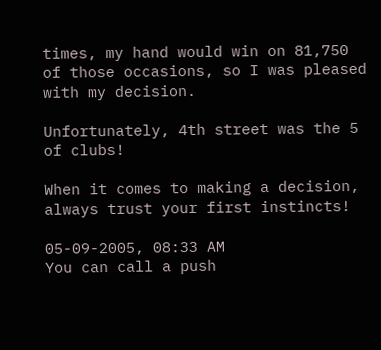times, my hand would win on 81,750 of those occasions, so I was pleased with my decision.

Unfortunately, 4th street was the 5 of clubs!

When it comes to making a decision, always trust your first instincts!

05-09-2005, 08:33 AM
You can call a push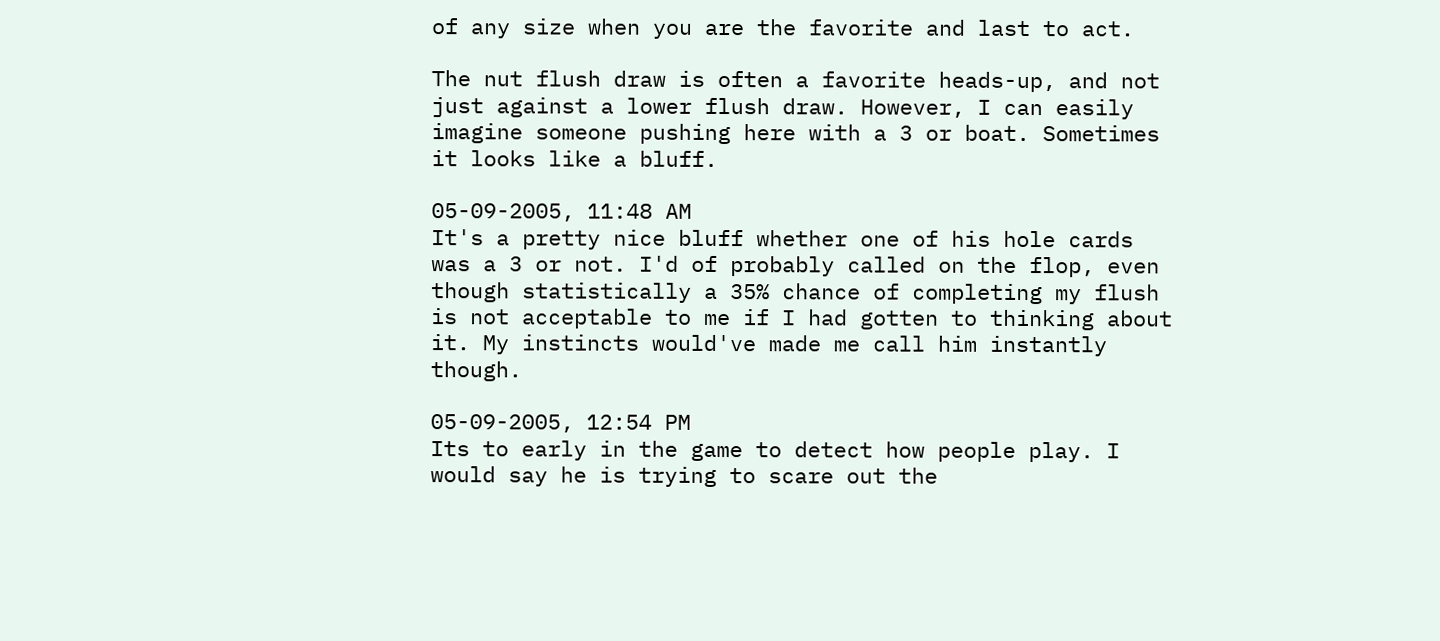of any size when you are the favorite and last to act.

The nut flush draw is often a favorite heads-up, and not just against a lower flush draw. However, I can easily imagine someone pushing here with a 3 or boat. Sometimes it looks like a bluff.

05-09-2005, 11:48 AM
It's a pretty nice bluff whether one of his hole cards was a 3 or not. I'd of probably called on the flop, even though statistically a 35% chance of completing my flush is not acceptable to me if I had gotten to thinking about it. My instincts would've made me call him instantly though.

05-09-2005, 12:54 PM
Its to early in the game to detect how people play. I would say he is trying to scare out the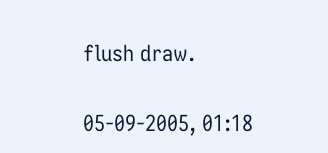flush draw.

05-09-2005, 01:18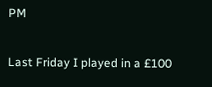PM

Last Friday I played in a £100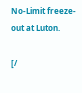No-Limit freeze-out at Luton.

[/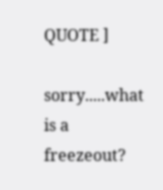QUOTE ]

sorry.....what is a freezeout?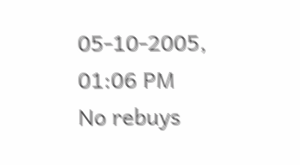05-10-2005, 01:06 PM
No rebuys